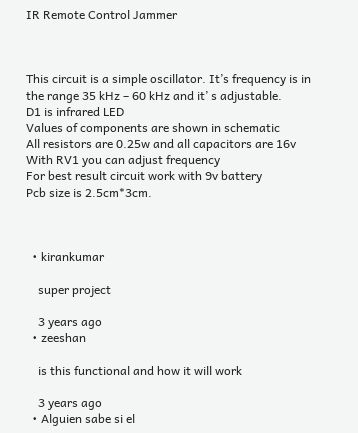IR Remote Control Jammer



This circuit is a simple oscillator. It’s frequency is in the range 35 kHz – 60 kHz and it’ s adjustable.
D1 is infrared LED
Values of components are shown in schematic
All resistors are 0.25w and all capacitors are 16v
With RV1 you can adjust frequency
For best result circuit work with 9v battery
Pcb size is 2.5cm*3cm.



  • kirankumar

    super project

    3 years ago
  • zeeshan

    is this functional and how it will work

    3 years ago
  • Alguien sabe si el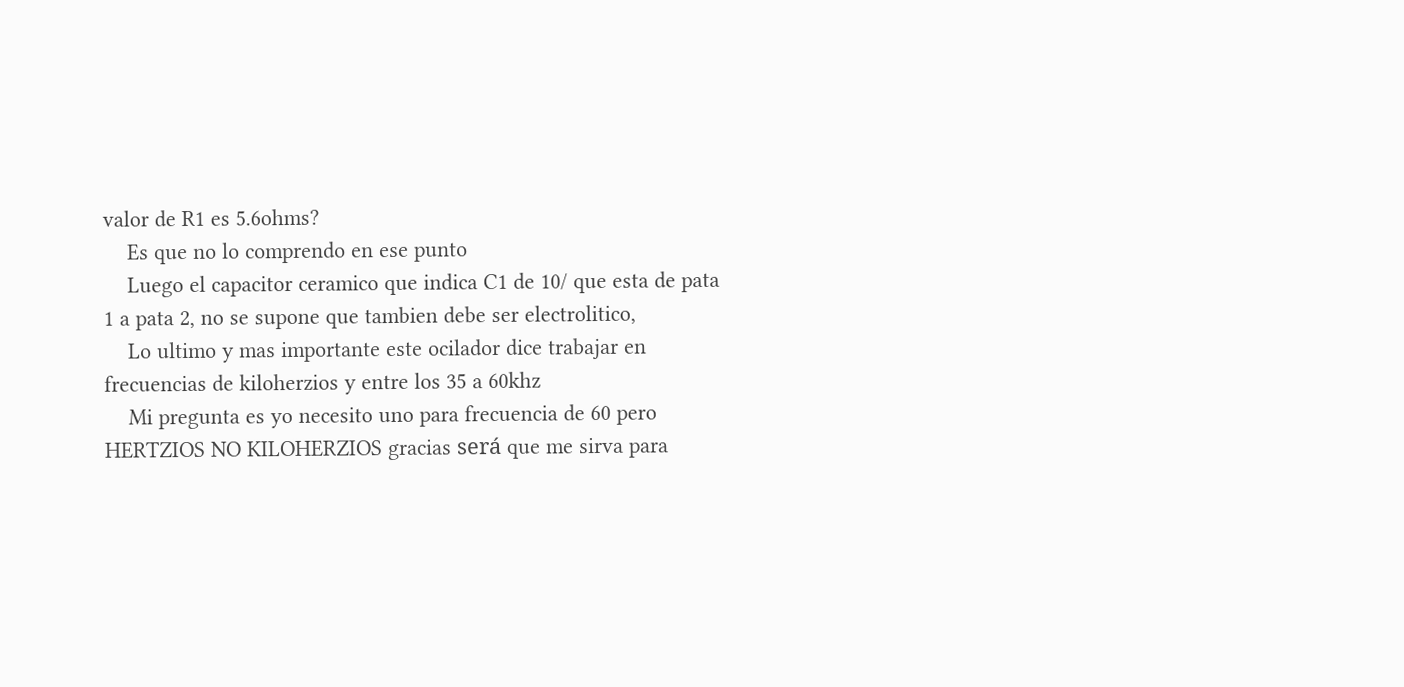valor de R1 es 5.6ohms?
    Es que no lo comprendo en ese punto
    Luego el capacitor ceramico que indica C1 de 10/ que esta de pata 1 a pata 2, no se supone que tambien debe ser electrolitico,
    Lo ultimo y mas importante este ocilador dice trabajar en frecuencias de kiloherzios y entre los 35 a 60khz
    Mi pregunta es yo necesito uno para frecuencia de 60 pero HERTZIOS NO KILOHERZIOS gracias será que me sirva para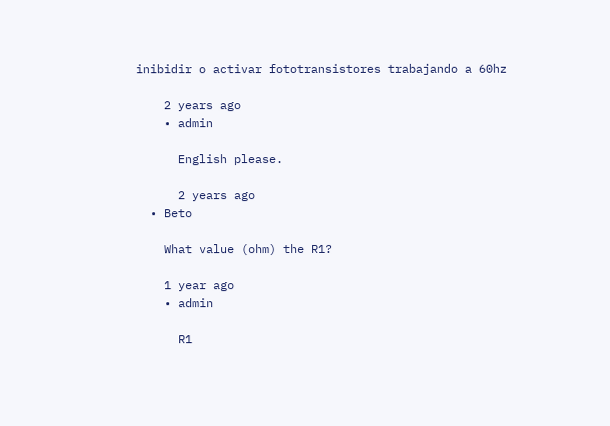inibidir o activar fototransistores trabajando a 60hz

    2 years ago
    • admin

      English please.

      2 years ago
  • Beto

    What value (ohm) the R1?

    1 year ago
    • admin

      R1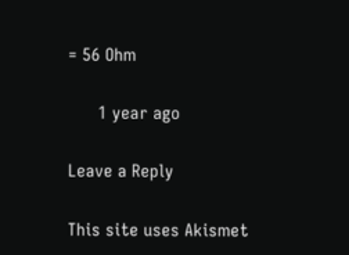= 56 Ohm

      1 year ago

Leave a Reply

This site uses Akismet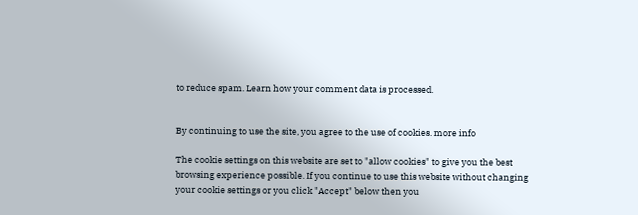to reduce spam. Learn how your comment data is processed.


By continuing to use the site, you agree to the use of cookies. more info

The cookie settings on this website are set to "allow cookies" to give you the best browsing experience possible. If you continue to use this website without changing your cookie settings or you click "Accept" below then you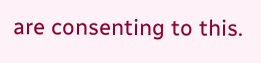are consenting to this.